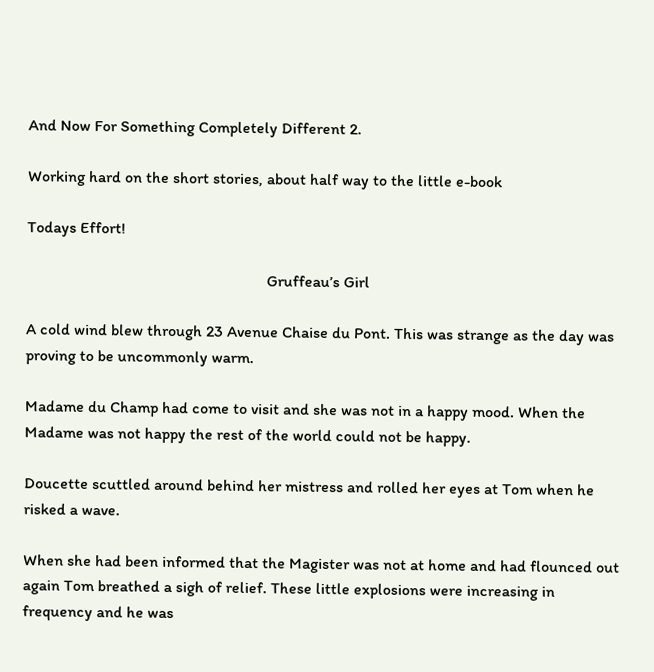And Now For Something Completely Different 2.

Working hard on the short stories, about half way to the little e-book

Todays Effort!

                                                            Gruffeau’s Girl

A cold wind blew through 23 Avenue Chaise du Pont. This was strange as the day was proving to be uncommonly warm.

Madame du Champ had come to visit and she was not in a happy mood. When the Madame was not happy the rest of the world could not be happy.

Doucette scuttled around behind her mistress and rolled her eyes at Tom when he risked a wave.

When she had been informed that the Magister was not at home and had flounced out again Tom breathed a sigh of relief. These little explosions were increasing in frequency and he was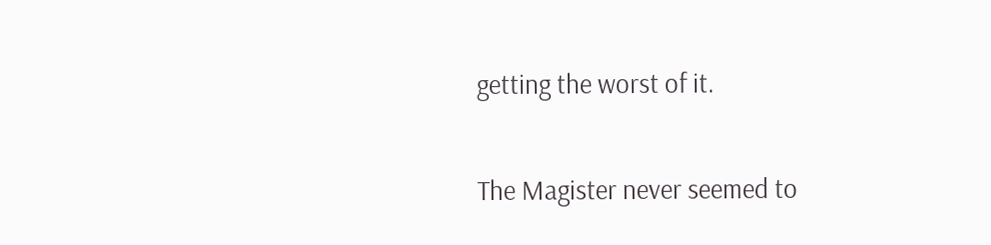getting the worst of it.

The Magister never seemed to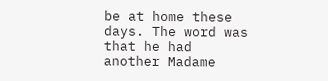be at home these days. The word was that he had another Madame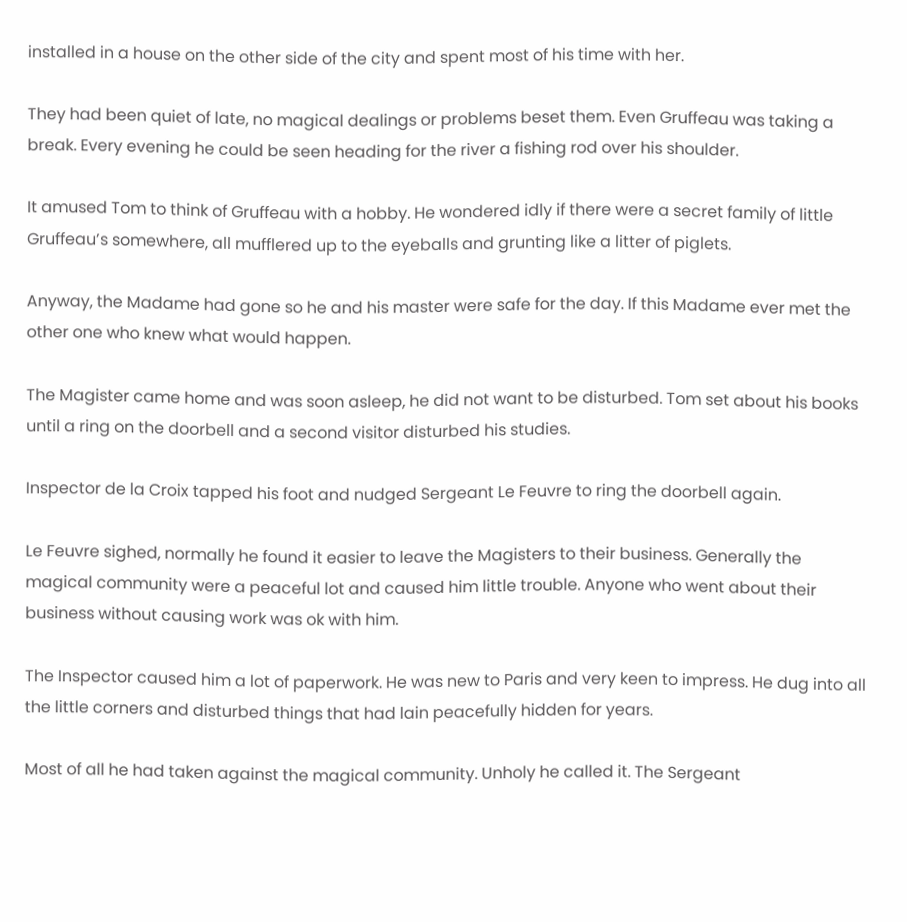installed in a house on the other side of the city and spent most of his time with her.

They had been quiet of late, no magical dealings or problems beset them. Even Gruffeau was taking a break. Every evening he could be seen heading for the river a fishing rod over his shoulder.

It amused Tom to think of Gruffeau with a hobby. He wondered idly if there were a secret family of little Gruffeau’s somewhere, all mufflered up to the eyeballs and grunting like a litter of piglets.

Anyway, the Madame had gone so he and his master were safe for the day. If this Madame ever met the other one who knew what would happen.

The Magister came home and was soon asleep, he did not want to be disturbed. Tom set about his books until a ring on the doorbell and a second visitor disturbed his studies.

Inspector de la Croix tapped his foot and nudged Sergeant Le Feuvre to ring the doorbell again.

Le Feuvre sighed, normally he found it easier to leave the Magisters to their business. Generally the magical community were a peaceful lot and caused him little trouble. Anyone who went about their business without causing work was ok with him.

The Inspector caused him a lot of paperwork. He was new to Paris and very keen to impress. He dug into all the little corners and disturbed things that had lain peacefully hidden for years.

Most of all he had taken against the magical community. Unholy he called it. The Sergeant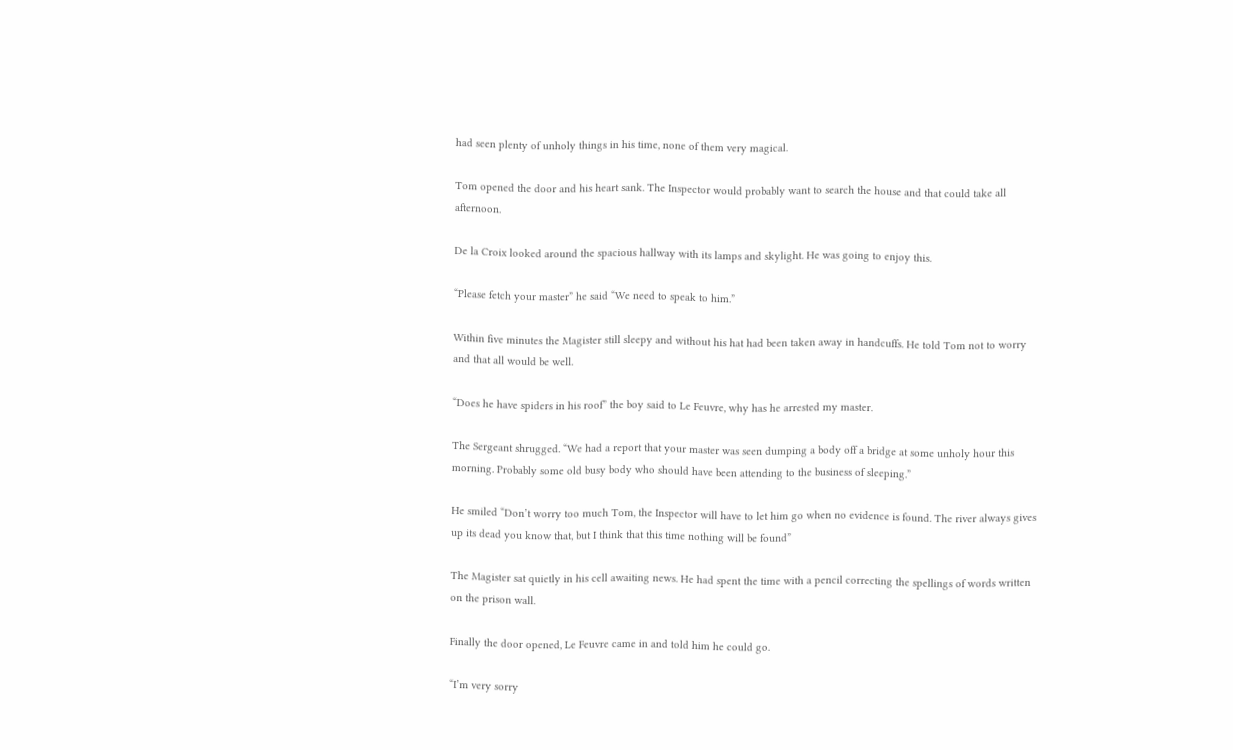had seen plenty of unholy things in his time, none of them very magical.

Tom opened the door and his heart sank. The Inspector would probably want to search the house and that could take all afternoon.

De la Croix looked around the spacious hallway with its lamps and skylight. He was going to enjoy this.

“Please fetch your master” he said “We need to speak to him.”

Within five minutes the Magister still sleepy and without his hat had been taken away in handcuffs. He told Tom not to worry and that all would be well.

“Does he have spiders in his roof” the boy said to Le Feuvre, why has he arrested my master.

The Sergeant shrugged. “We had a report that your master was seen dumping a body off a bridge at some unholy hour this morning. Probably some old busy body who should have been attending to the business of sleeping.”

He smiled “Don’t worry too much Tom, the Inspector will have to let him go when no evidence is found. The river always gives up its dead you know that, but I think that this time nothing will be found”

The Magister sat quietly in his cell awaiting news. He had spent the time with a pencil correcting the spellings of words written on the prison wall.

Finally the door opened, Le Feuvre came in and told him he could go.

“I’m very sorry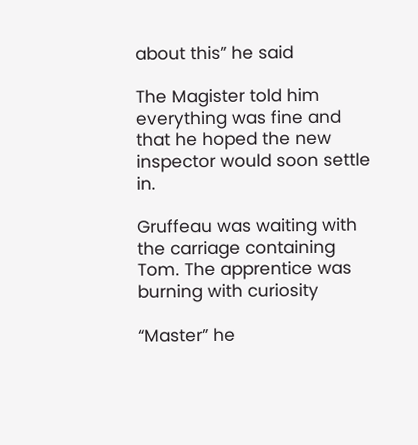about this” he said

The Magister told him everything was fine and that he hoped the new inspector would soon settle in.

Gruffeau was waiting with the carriage containing Tom. The apprentice was burning with curiosity

“Master” he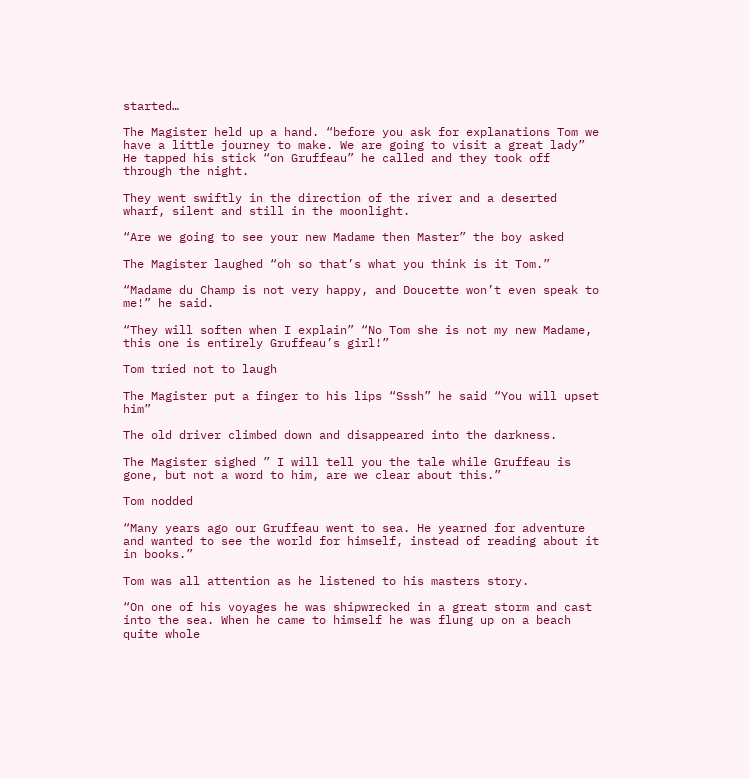started…

The Magister held up a hand. “before you ask for explanations Tom we have a little journey to make. We are going to visit a great lady” He tapped his stick “on Gruffeau” he called and they took off through the night.

They went swiftly in the direction of the river and a deserted wharf, silent and still in the moonlight.

“Are we going to see your new Madame then Master” the boy asked

The Magister laughed “oh so that’s what you think is it Tom.”

“Madame du Champ is not very happy, and Doucette won’t even speak to me!” he said.

“They will soften when I explain” “No Tom she is not my new Madame, this one is entirely Gruffeau’s girl!”

Tom tried not to laugh

The Magister put a finger to his lips “Sssh” he said “You will upset him”

The old driver climbed down and disappeared into the darkness.

The Magister sighed ” I will tell you the tale while Gruffeau is gone, but not a word to him, are we clear about this.”

Tom nodded

“Many years ago our Gruffeau went to sea. He yearned for adventure and wanted to see the world for himself, instead of reading about it in books.”

Tom was all attention as he listened to his masters story.

“On one of his voyages he was shipwrecked in a great storm and cast into the sea. When he came to himself he was flung up on a beach quite whole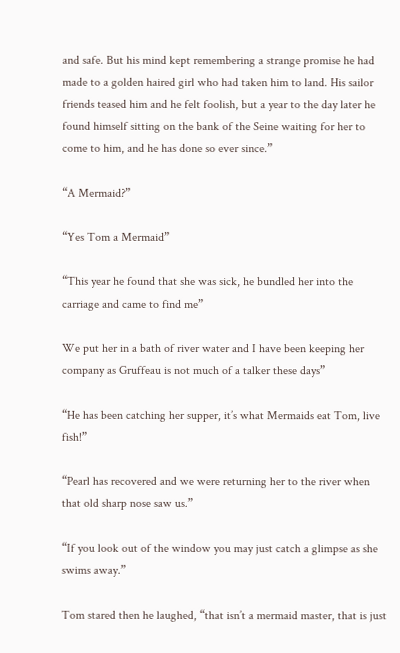and safe. But his mind kept remembering a strange promise he had made to a golden haired girl who had taken him to land. His sailor friends teased him and he felt foolish, but a year to the day later he found himself sitting on the bank of the Seine waiting for her to come to him, and he has done so ever since.”

“A Mermaid?”

“Yes Tom a Mermaid”

“This year he found that she was sick, he bundled her into the carriage and came to find me”

We put her in a bath of river water and I have been keeping her company as Gruffeau is not much of a talker these days”

“He has been catching her supper, it’s what Mermaids eat Tom, live fish!”

“Pearl has recovered and we were returning her to the river when that old sharp nose saw us.”

“If you look out of the window you may just catch a glimpse as she swims away.”

Tom stared then he laughed, “that isn’t a mermaid master, that is just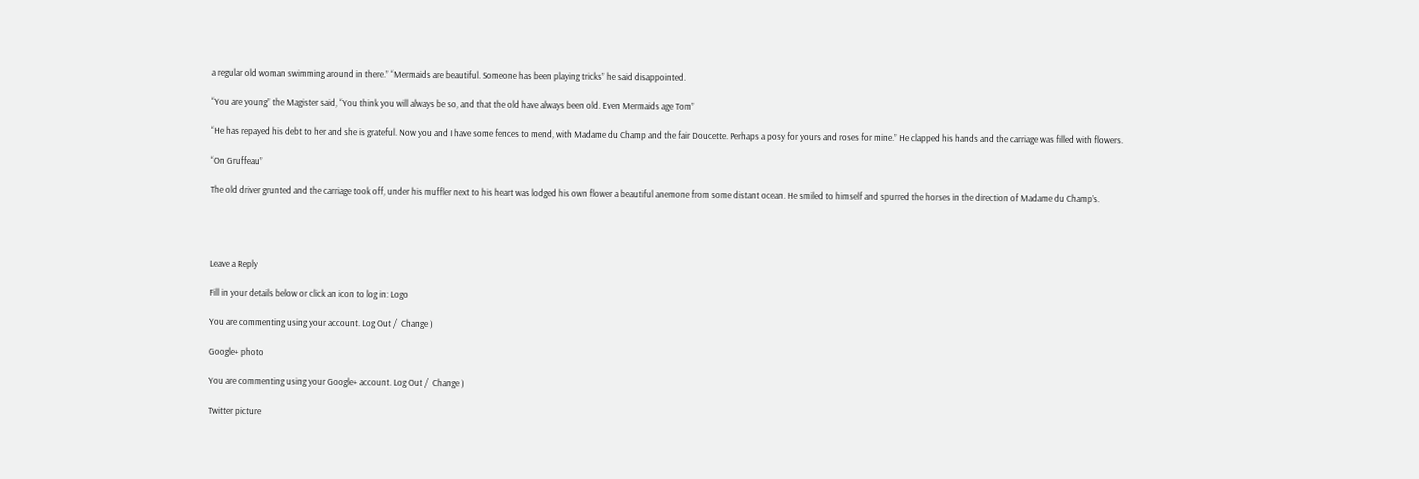a regular old woman swimming around in there.” “Mermaids are beautiful. Someone has been playing tricks” he said disappointed.

“You are young” the Magister said, “You think you will always be so, and that the old have always been old. Even Mermaids age Tom”

“He has repayed his debt to her and she is grateful. Now you and I have some fences to mend, with Madame du Champ and the fair Doucette. Perhaps a posy for yours and roses for mine.” He clapped his hands and the carriage was filled with flowers.

“On Gruffeau”

The old driver grunted and the carriage took off, under his muffler next to his heart was lodged his own flower a beautiful anemone from some distant ocean. He smiled to himself and spurred the horses in the direction of Madame du Champ’s.




Leave a Reply

Fill in your details below or click an icon to log in: Logo

You are commenting using your account. Log Out /  Change )

Google+ photo

You are commenting using your Google+ account. Log Out /  Change )

Twitter picture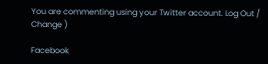You are commenting using your Twitter account. Log Out /  Change )

Facebook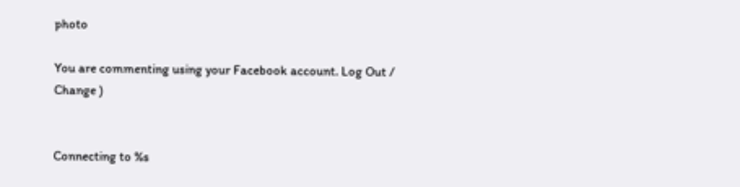photo

You are commenting using your Facebook account. Log Out /  Change )


Connecting to %s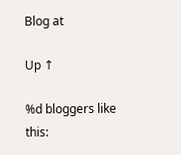Blog at

Up ↑

%d bloggers like this: